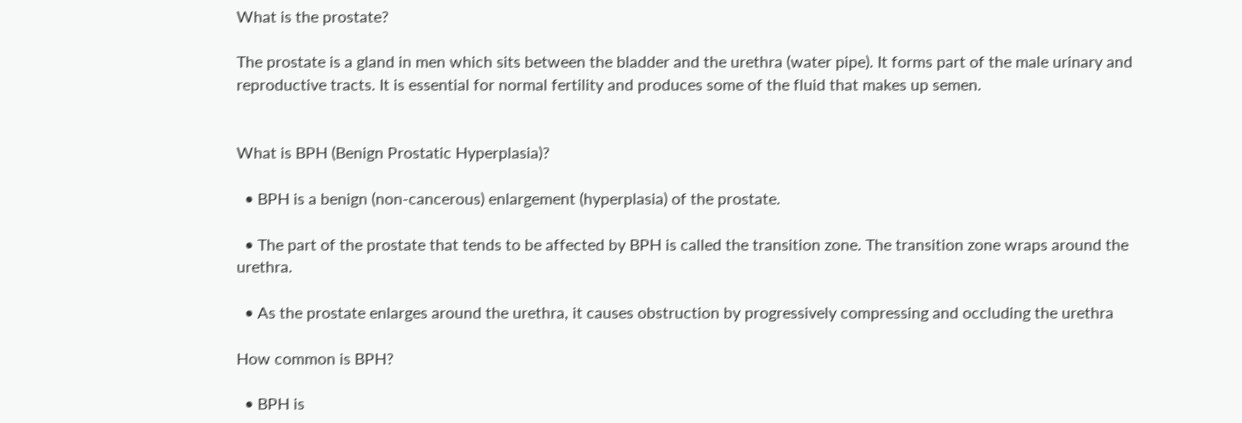What is the prostate?

The prostate is a gland in men which sits between the bladder and the urethra (water pipe). It forms part of the male urinary and reproductive tracts. It is essential for normal fertility and produces some of the fluid that makes up semen.


What is BPH (Benign Prostatic Hyperplasia)?

  • BPH is a benign (non-cancerous) enlargement (hyperplasia) of the prostate.

  • The part of the prostate that tends to be affected by BPH is called the transition zone. The transition zone wraps around the urethra.

  • As the prostate enlarges around the urethra, it causes obstruction by progressively compressing and occluding the urethra

How common is BPH?

  • BPH is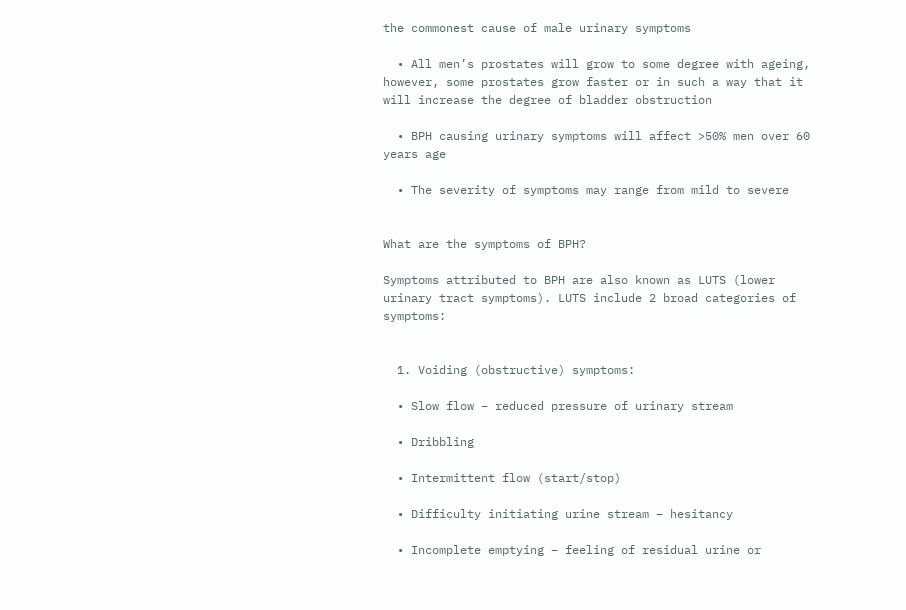the commonest cause of male urinary symptoms

  • All men’s prostates will grow to some degree with ageing, however, some prostates grow faster or in such a way that it will increase the degree of bladder obstruction

  • BPH causing urinary symptoms will affect >50% men over 60 years age

  • The severity of symptoms may range from mild to severe


What are the symptoms of BPH?

Symptoms attributed to BPH are also known as LUTS (lower urinary tract symptoms). LUTS include 2 broad categories of symptoms:


  1. Voiding (obstructive) symptoms:

  • Slow flow – reduced pressure of urinary stream

  • Dribbling

  • Intermittent flow (start/stop)

  • Difficulty initiating urine stream – hesitancy

  • Incomplete emptying – feeling of residual urine or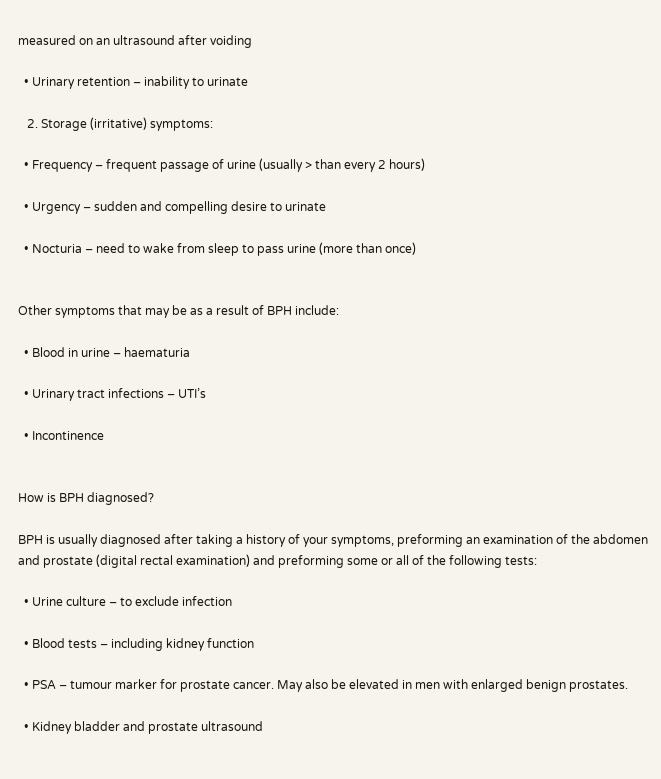measured on an ultrasound after voiding

  • Urinary retention – inability to urinate

   2. Storage (irritative) symptoms:

  • Frequency – frequent passage of urine (usually > than every 2 hours)

  • Urgency – sudden and compelling desire to urinate

  • Nocturia – need to wake from sleep to pass urine (more than once)


Other symptoms that may be as a result of BPH include:

  • Blood in urine – haematuria

  • Urinary tract infections – UTI’s

  • Incontinence


How is BPH diagnosed?

BPH is usually diagnosed after taking a history of your symptoms, preforming an examination of the abdomen and prostate (digital rectal examination) and preforming some or all of the following tests:

  • Urine culture – to exclude infection

  • Blood tests – including kidney function

  • PSA – tumour marker for prostate cancer. May also be elevated in men with enlarged benign prostates.

  • Kidney bladder and prostate ultrasound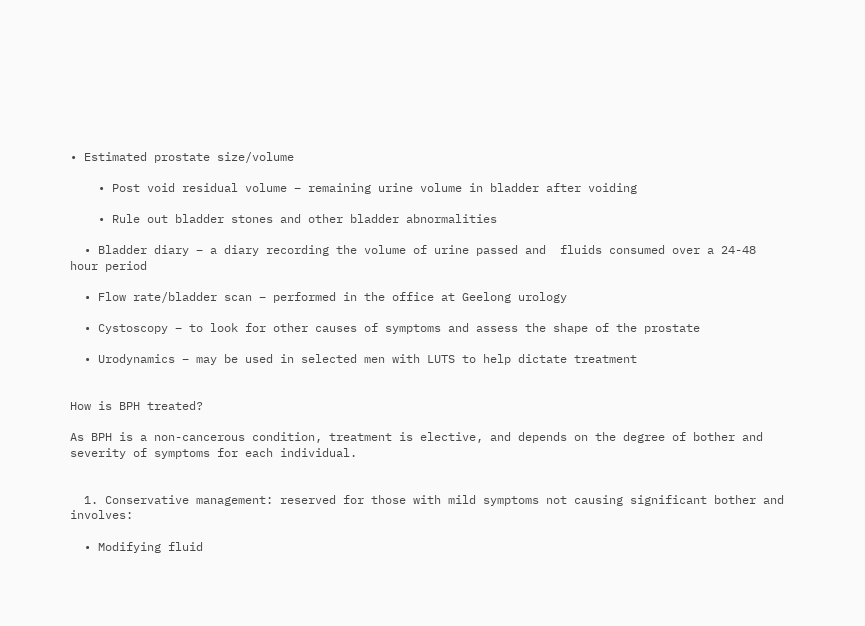• Estimated prostate size/volume

    • Post void residual volume – remaining urine volume in bladder after voiding

    • Rule out bladder stones and other bladder abnormalities

  • Bladder diary – a diary recording the volume of urine passed and  fluids consumed over a 24-48 hour period

  • Flow rate/bladder scan – performed in the office at Geelong urology

  • Cystoscopy – to look for other causes of symptoms and assess the shape of the prostate

  • Urodynamics – may be used in selected men with LUTS to help dictate treatment


How is BPH treated?

As BPH is a non-cancerous condition, treatment is elective, and depends on the degree of bother and severity of symptoms for each individual.


  1. Conservative management: reserved for those with mild symptoms not causing significant bother and involves:

  • Modifying fluid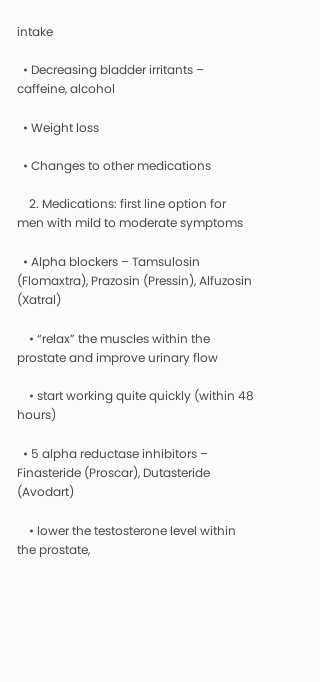intake

  • Decreasing bladder irritants – caffeine, alcohol

  • Weight loss

  • Changes to other medications

    2. Medications: first line option for men with mild to moderate symptoms

  • Alpha blockers – Tamsulosin (Flomaxtra), Prazosin (Pressin), Alfuzosin (Xatral)

    • “relax” the muscles within the prostate and improve urinary flow

    • start working quite quickly (within 48 hours)

  • 5 alpha reductase inhibitors – Finasteride (Proscar), Dutasteride (Avodart)

    • lower the testosterone level within the prostate,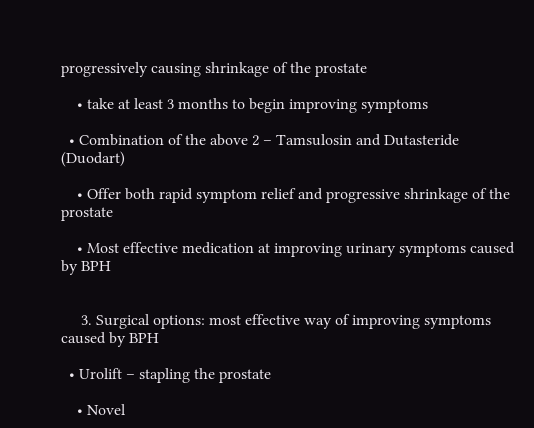progressively causing shrinkage of the prostate

    • take at least 3 months to begin improving symptoms

  • Combination of the above 2 – Tamsulosin and Dutasteride (Duodart)

    • Offer both rapid symptom relief and progressive shrinkage of the prostate

    • Most effective medication at improving urinary symptoms caused by BPH


     3. Surgical options: most effective way of improving symptoms caused by BPH

  • Urolift – stapling the prostate

    • Novel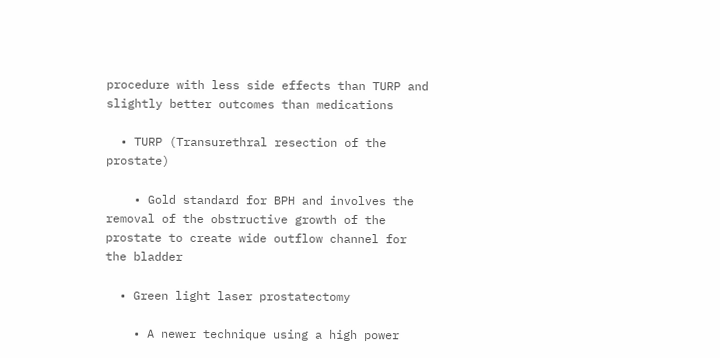procedure with less side effects than TURP and slightly better outcomes than medications

  • TURP (Transurethral resection of the prostate)

    • Gold standard for BPH and involves the removal of the obstructive growth of the prostate to create wide outflow channel for the bladder

  • Green light laser prostatectomy

    • A newer technique using a high power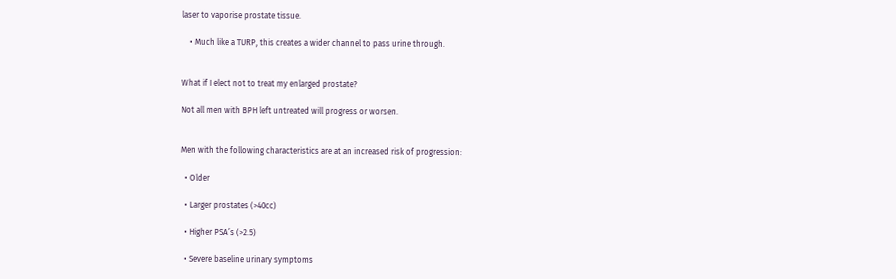laser to vaporise prostate tissue.

    • Much like a TURP, this creates a wider channel to pass urine through.


What if I elect not to treat my enlarged prostate?

Not all men with BPH left untreated will progress or worsen.


Men with the following characteristics are at an increased risk of progression:

  • Older

  • Larger prostates (>40cc)

  • Higher PSA’s (>2.5)

  • Severe baseline urinary symptoms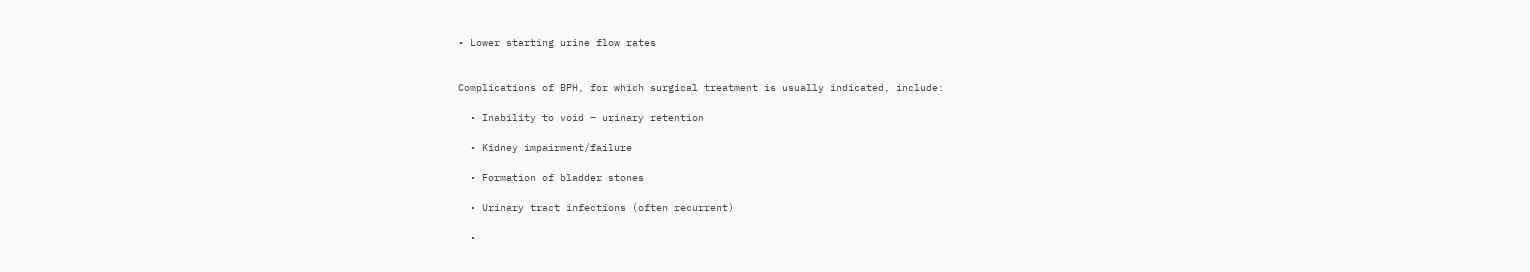• Lower starting urine flow rates


Complications of BPH, for which surgical treatment is usually indicated, include:

  • Inability to void – urinary retention

  • Kidney impairment/failure

  • Formation of bladder stones

  • Urinary tract infections (often recurrent)

  •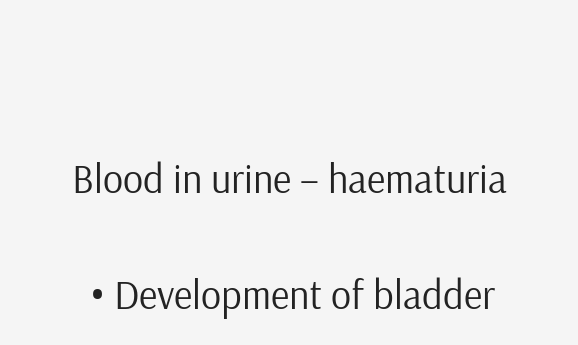Blood in urine – haematuria

  • Development of bladder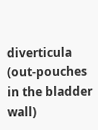diverticula (out-pouches in the bladder wall)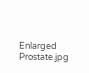Enlarged Prostate.jpg